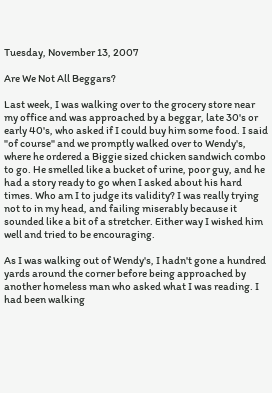Tuesday, November 13, 2007

Are We Not All Beggars?

Last week, I was walking over to the grocery store near my office and was approached by a beggar, late 30's or early 40's, who asked if I could buy him some food. I said "of course" and we promptly walked over to Wendy's, where he ordered a Biggie sized chicken sandwich combo to go. He smelled like a bucket of urine, poor guy, and he had a story ready to go when I asked about his hard times. Who am I to judge its validity? I was really trying not to in my head, and failing miserably because it sounded like a bit of a stretcher. Either way I wished him well and tried to be encouraging.

As I was walking out of Wendy's, I hadn't gone a hundred yards around the corner before being approached by another homeless man who asked what I was reading. I had been walking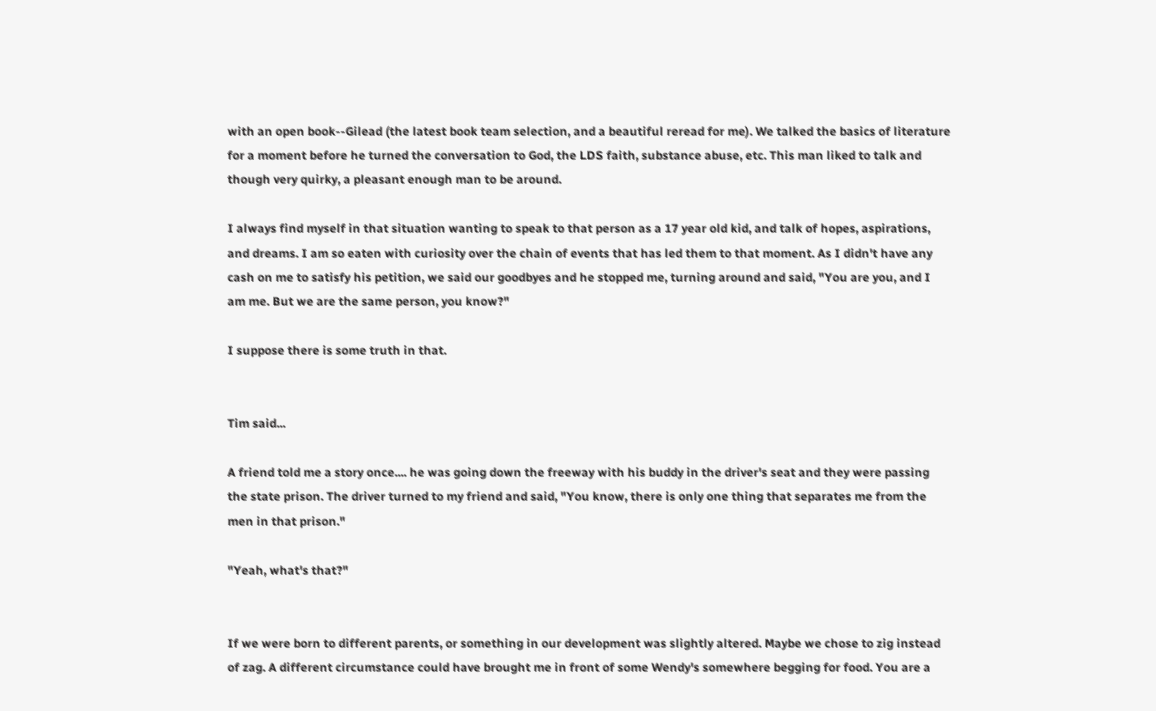with an open book--Gilead (the latest book team selection, and a beautiful reread for me). We talked the basics of literature for a moment before he turned the conversation to God, the LDS faith, substance abuse, etc. This man liked to talk and though very quirky, a pleasant enough man to be around.

I always find myself in that situation wanting to speak to that person as a 17 year old kid, and talk of hopes, aspirations, and dreams. I am so eaten with curiosity over the chain of events that has led them to that moment. As I didn't have any cash on me to satisfy his petition, we said our goodbyes and he stopped me, turning around and said, "You are you, and I am me. But we are the same person, you know?"

I suppose there is some truth in that.


Tim said...

A friend told me a story once.... he was going down the freeway with his buddy in the driver's seat and they were passing the state prison. The driver turned to my friend and said, "You know, there is only one thing that separates me from the men in that prison."

"Yeah, what's that?"


If we were born to different parents, or something in our development was slightly altered. Maybe we chose to zig instead of zag. A different circumstance could have brought me in front of some Wendy's somewhere begging for food. You are a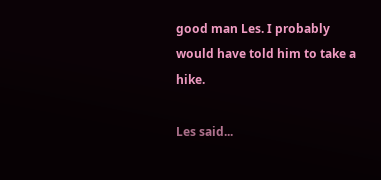good man Les. I probably would have told him to take a hike.

Les said...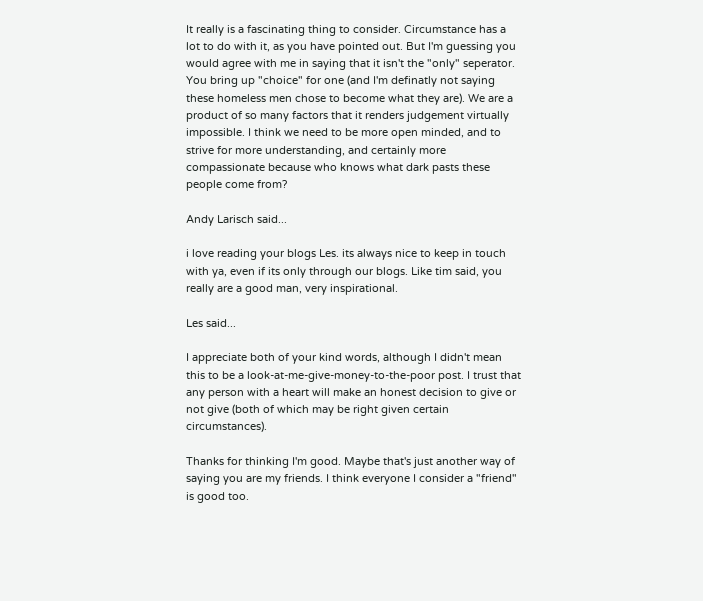It really is a fascinating thing to consider. Circumstance has a lot to do with it, as you have pointed out. But I'm guessing you would agree with me in saying that it isn't the "only" seperator. You bring up "choice" for one (and I'm definatly not saying these homeless men chose to become what they are). We are a product of so many factors that it renders judgement virtually impossible. I think we need to be more open minded, and to strive for more understanding, and certainly more compassionate because who knows what dark pasts these people come from?

Andy Larisch said...

i love reading your blogs Les. its always nice to keep in touch with ya, even if its only through our blogs. Like tim said, you really are a good man, very inspirational.

Les said...

I appreciate both of your kind words, although I didn't mean this to be a look-at-me-give-money-to-the-poor post. I trust that any person with a heart will make an honest decision to give or not give (both of which may be right given certain circumstances).

Thanks for thinking I'm good. Maybe that's just another way of saying you are my friends. I think everyone I consider a "friend" is good too.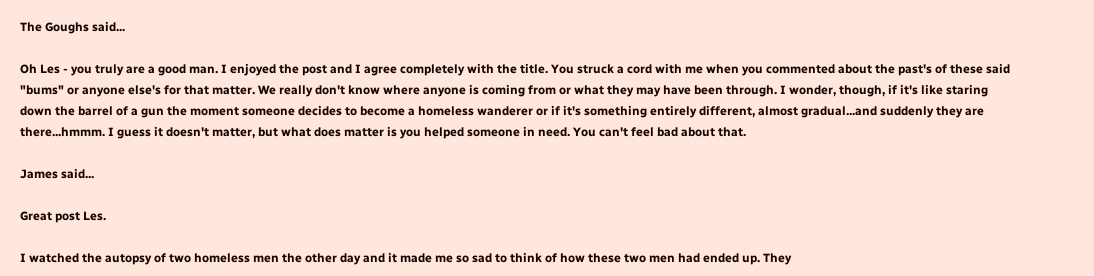The Goughs said...

Oh Les - you truly are a good man. I enjoyed the post and I agree completely with the title. You struck a cord with me when you commented about the past's of these said "bums" or anyone else's for that matter. We really don't know where anyone is coming from or what they may have been through. I wonder, though, if it's like staring down the barrel of a gun the moment someone decides to become a homeless wanderer or if it's something entirely different, almost gradual...and suddenly they are there...hmmm. I guess it doesn't matter, but what does matter is you helped someone in need. You can't feel bad about that.

James said...

Great post Les.

I watched the autopsy of two homeless men the other day and it made me so sad to think of how these two men had ended up. They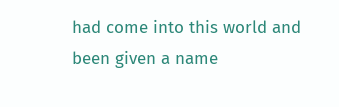had come into this world and been given a name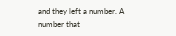and they left a number. A number that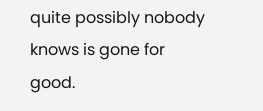quite possibly nobody knows is gone for good.